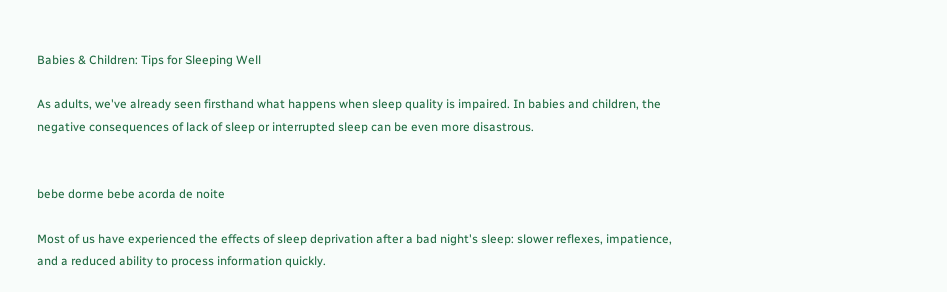Babies & Children: Tips for Sleeping Well

As adults, we've already seen firsthand what happens when sleep quality is impaired. In babies and children, the negative consequences of lack of sleep or interrupted sleep can be even more disastrous.


bebe dorme bebe acorda de noite

Most of us have experienced the effects of sleep deprivation after a bad night's sleep: slower reflexes, impatience, and a reduced ability to process information quickly.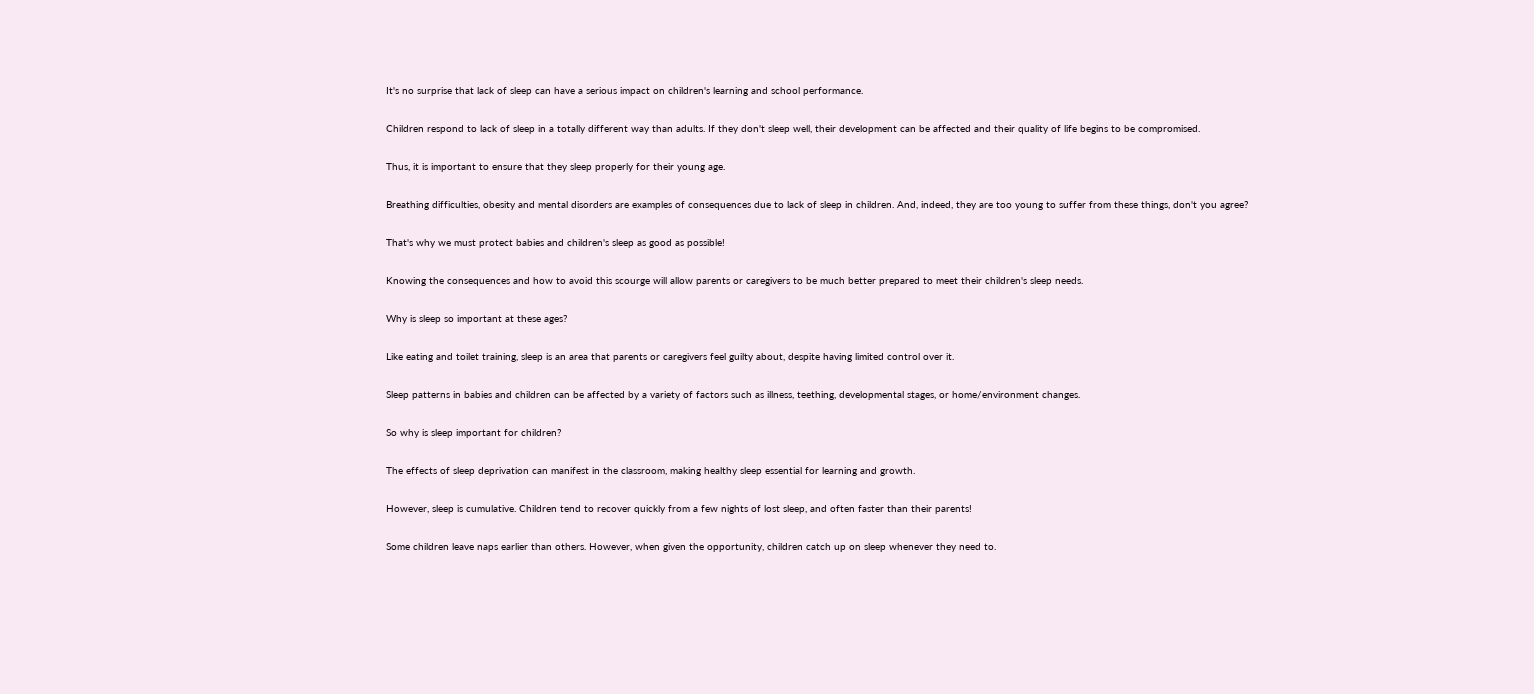It's no surprise that lack of sleep can have a serious impact on children's learning and school performance.

Children respond to lack of sleep in a totally different way than adults. If they don't sleep well, their development can be affected and their quality of life begins to be compromised.

Thus, it is important to ensure that they sleep properly for their young age.

Breathing difficulties, obesity and mental disorders are examples of consequences due to lack of sleep in children. And, indeed, they are too young to suffer from these things, don't you agree?

That's why we must protect babies and children's sleep as good as possible!

Knowing the consequences and how to avoid this scourge will allow parents or caregivers to be much better prepared to meet their children's sleep needs.

Why is sleep so important at these ages?

Like eating and toilet training, sleep is an area that parents or caregivers feel guilty about, despite having limited control over it.

Sleep patterns in babies and children can be affected by a variety of factors such as illness, teething, developmental stages, or home/environment changes.

So why is sleep important for children?

The effects of sleep deprivation can manifest in the classroom, making healthy sleep essential for learning and growth.

However, sleep is cumulative. Children tend to recover quickly from a few nights of lost sleep, and often faster than their parents!

Some children leave naps earlier than others. However, when given the opportunity, children catch up on sleep whenever they need to.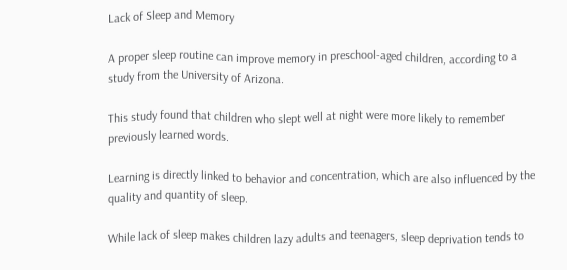Lack of Sleep and Memory

A proper sleep routine can improve memory in preschool-aged children, according to a study from the University of Arizona.

This study found that children who slept well at night were more likely to remember previously learned words.

Learning is directly linked to behavior and concentration, which are also influenced by the quality and quantity of sleep.

While lack of sleep makes children lazy adults and teenagers, sleep deprivation tends to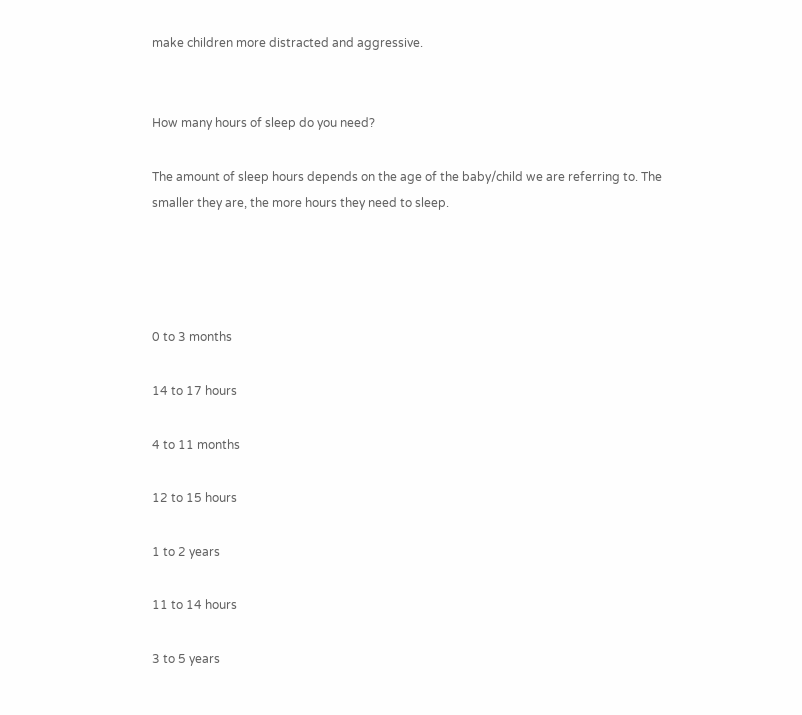make children more distracted and aggressive.


How many hours of sleep do you need?

The amount of sleep hours depends on the age of the baby/child we are referring to. The smaller they are, the more hours they need to sleep.




0 to 3 months

14 to 17 hours

4 to 11 months

12 to 15 hours

1 to 2 years

11 to 14 hours

3 to 5 years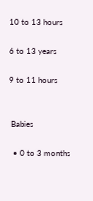10 to 13 hours

6 to 13 years

9 to 11 hours


 Babies

  • 0 to 3 months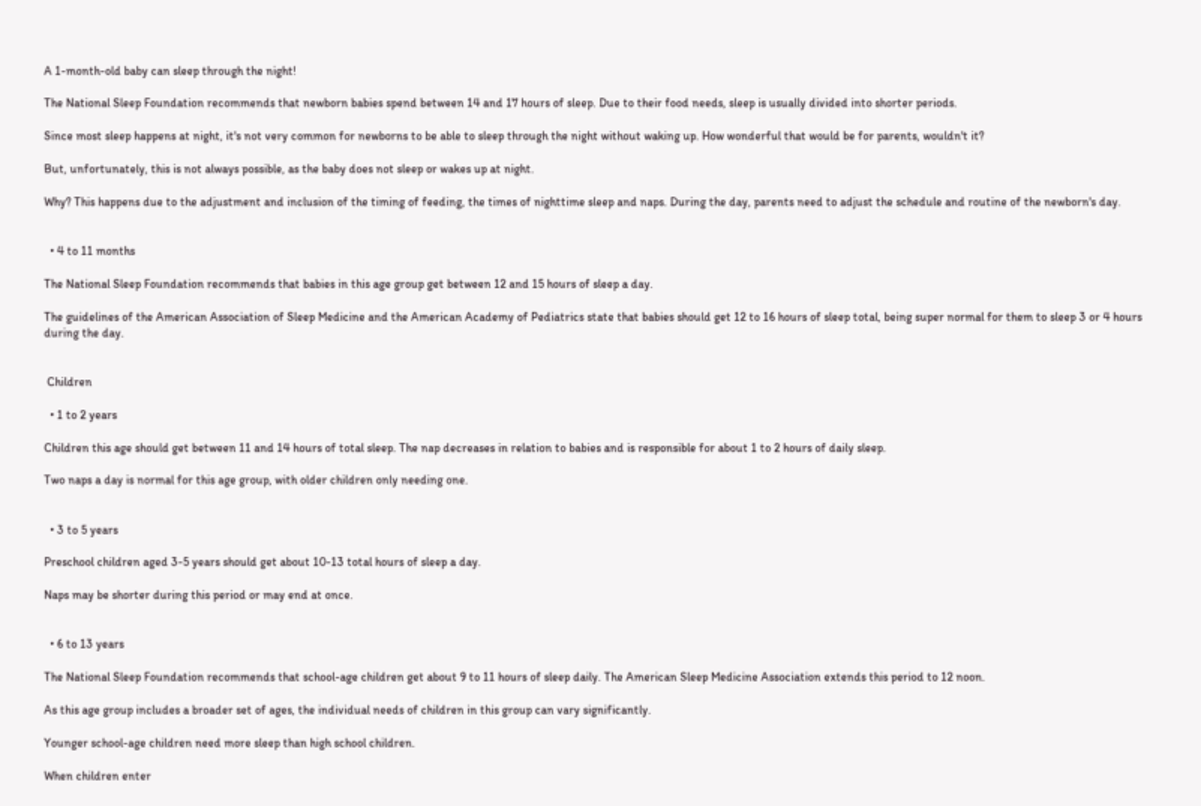A 1-month-old baby can sleep through the night!

The National Sleep Foundation recommends that newborn babies spend between 14 and 17 hours of sleep. Due to their food needs, sleep is usually divided into shorter periods.

Since most sleep happens at night, it's not very common for newborns to be able to sleep through the night without waking up. How wonderful that would be for parents, wouldn't it?

But, unfortunately, this is not always possible, as the baby does not sleep or wakes up at night.

Why? This happens due to the adjustment and inclusion of the timing of feeding, the times of nighttime sleep and naps. During the day, parents need to adjust the schedule and routine of the newborn's day.


  • 4 to 11 months

The National Sleep Foundation recommends that babies in this age group get between 12 and 15 hours of sleep a day.

The guidelines of the American Association of Sleep Medicine and the American Academy of Pediatrics state that babies should get 12 to 16 hours of sleep total, being super normal for them to sleep 3 or 4 hours during the day.


 Children

  • 1 to 2 years

Children this age should get between 11 and 14 hours of total sleep. The nap decreases in relation to babies and is responsible for about 1 to 2 hours of daily sleep.

Two naps a day is normal for this age group, with older children only needing one.


  • 3 to 5 years

Preschool children aged 3-5 years should get about 10-13 total hours of sleep a day.

Naps may be shorter during this period or may end at once.


  • 6 to 13 years

The National Sleep Foundation recommends that school-age children get about 9 to 11 hours of sleep daily. The American Sleep Medicine Association extends this period to 12 noon.

As this age group includes a broader set of ages, the individual needs of children in this group can vary significantly.

Younger school-age children need more sleep than high school children.

When children enter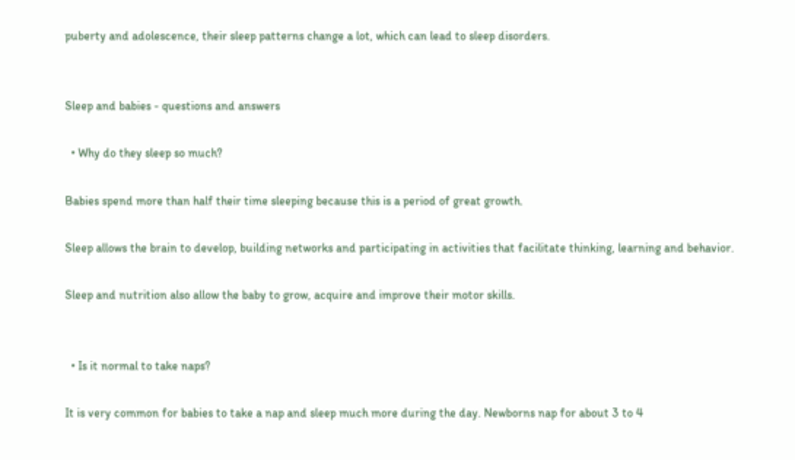puberty and adolescence, their sleep patterns change a lot, which can lead to sleep disorders.


Sleep and babies - questions and answers

  • Why do they sleep so much?

Babies spend more than half their time sleeping because this is a period of great growth.

Sleep allows the brain to develop, building networks and participating in activities that facilitate thinking, learning and behavior.

Sleep and nutrition also allow the baby to grow, acquire and improve their motor skills.


  • Is it normal to take naps?

It is very common for babies to take a nap and sleep much more during the day. Newborns nap for about 3 to 4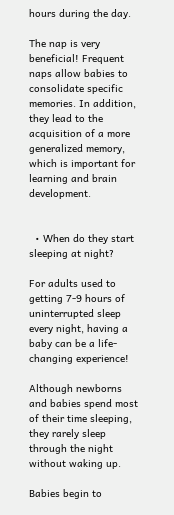hours during the day.

The nap is very beneficial! Frequent naps allow babies to consolidate specific memories. In addition, they lead to the acquisition of a more generalized memory, which is important for learning and brain development.


  • When do they start sleeping at night?

For adults used to getting 7-9 hours of uninterrupted sleep every night, having a baby can be a life-changing experience!

Although newborns and babies spend most of their time sleeping, they rarely sleep through the night without waking up.

Babies begin to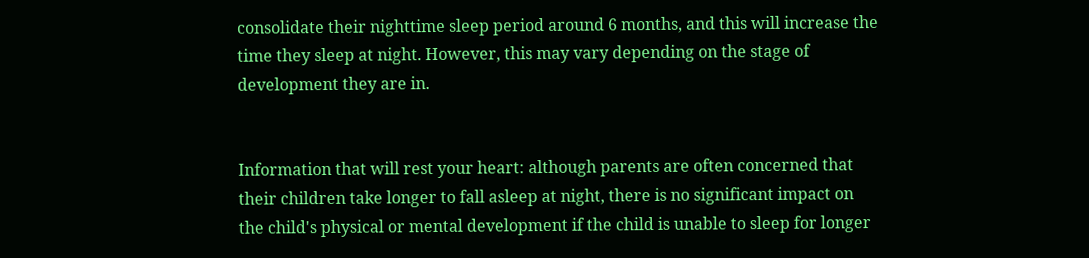consolidate their nighttime sleep period around 6 months, and this will increase the time they sleep at night. However, this may vary depending on the stage of development they are in.


Information that will rest your heart: although parents are often concerned that their children take longer to fall asleep at night, there is no significant impact on the child's physical or mental development if the child is unable to sleep for longer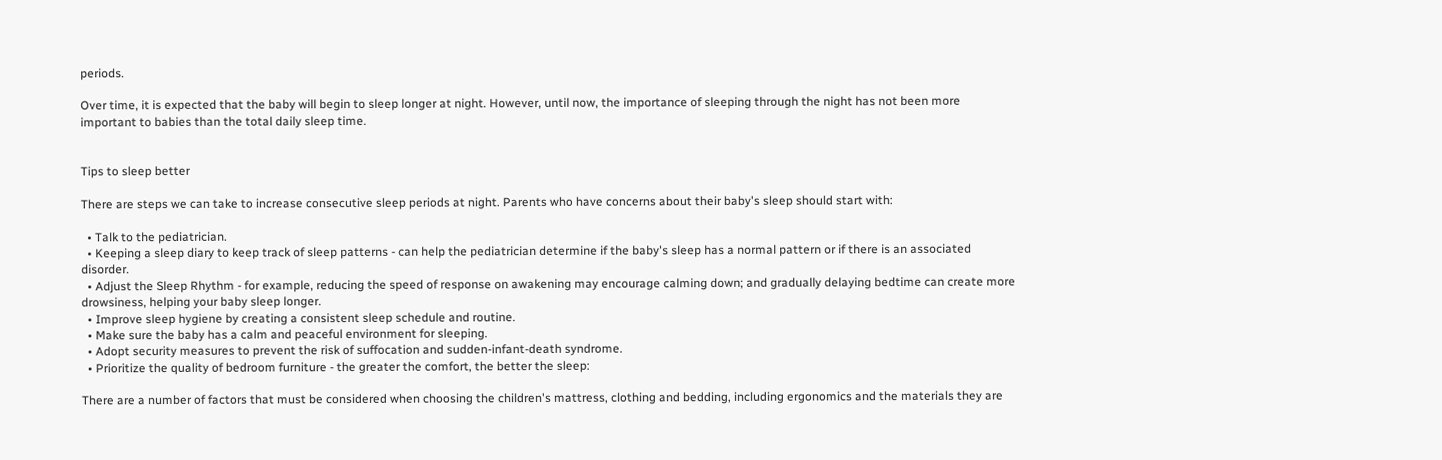periods.

Over time, it is expected that the baby will begin to sleep longer at night. However, until now, the importance of sleeping through the night has not been more important to babies than the total daily sleep time.


Tips to sleep better

There are steps we can take to increase consecutive sleep periods at night. Parents who have concerns about their baby's sleep should start with:

  • Talk to the pediatrician.
  • Keeping a sleep diary to keep track of sleep patterns - can help the pediatrician determine if the baby's sleep has a normal pattern or if there is an associated disorder.
  • Adjust the Sleep Rhythm - for example, reducing the speed of response on awakening may encourage calming down; and gradually delaying bedtime can create more drowsiness, helping your baby sleep longer.
  • Improve sleep hygiene by creating a consistent sleep schedule and routine.
  • Make sure the baby has a calm and peaceful environment for sleeping.
  • Adopt security measures to prevent the risk of suffocation and sudden-infant-death syndrome.
  • Prioritize the quality of bedroom furniture - the greater the comfort, the better the sleep:

There are a number of factors that must be considered when choosing the children's mattress, clothing and bedding, including ergonomics and the materials they are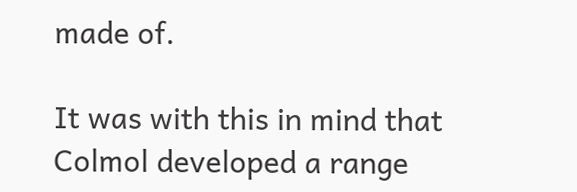made of.

It was with this in mind that Colmol developed a range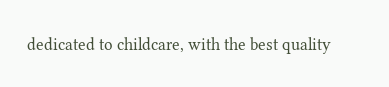dedicated to childcare, with the best quality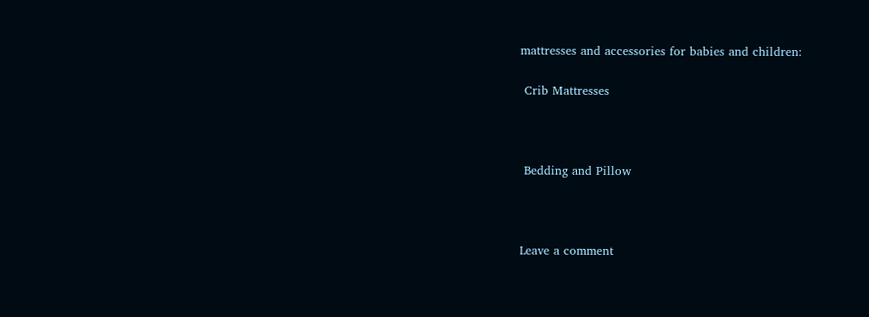mattresses and accessories for babies and children:

 Crib Mattresses



 Bedding and Pillow



Leave a comment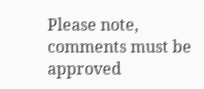Please note, comments must be approved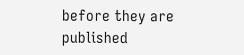before they are published